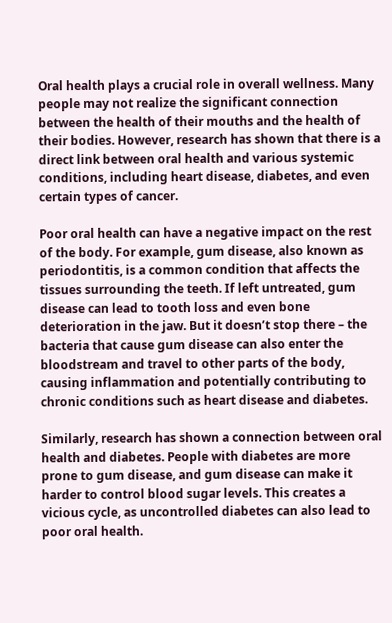Oral health plays a crucial role in overall wellness. Many people may not realize the significant connection between the health of their mouths and the health of their bodies. However, research has shown that there is a direct link between oral health and various systemic conditions, including heart disease, diabetes, and even certain types of cancer.

Poor oral health can have a negative impact on the rest of the body. For example, gum disease, also known as periodontitis, is a common condition that affects the tissues surrounding the teeth. If left untreated, gum disease can lead to tooth loss and even bone deterioration in the jaw. But it doesn’t stop there – the bacteria that cause gum disease can also enter the bloodstream and travel to other parts of the body, causing inflammation and potentially contributing to chronic conditions such as heart disease and diabetes.

Similarly, research has shown a connection between oral health and diabetes. People with diabetes are more prone to gum disease, and gum disease can make it harder to control blood sugar levels. This creates a vicious cycle, as uncontrolled diabetes can also lead to poor oral health.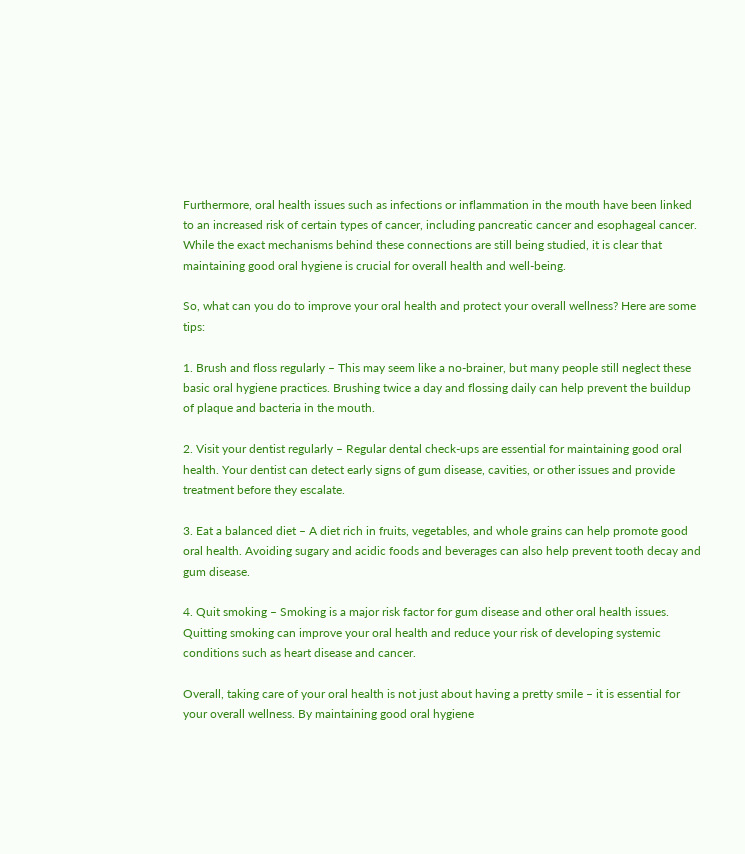Furthermore, oral health issues such as infections or inflammation in the mouth have been linked to an increased risk of certain types of cancer, including pancreatic cancer and esophageal cancer. While the exact mechanisms behind these connections are still being studied, it is clear that maintaining good oral hygiene is crucial for overall health and well-being.

So, what can you do to improve your oral health and protect your overall wellness? Here are some tips:

1. Brush and floss regularly – This may seem like a no-brainer, but many people still neglect these basic oral hygiene practices. Brushing twice a day and flossing daily can help prevent the buildup of plaque and bacteria in the mouth.

2. Visit your dentist regularly – Regular dental check-ups are essential for maintaining good oral health. Your dentist can detect early signs of gum disease, cavities, or other issues and provide treatment before they escalate.

3. Eat a balanced diet – A diet rich in fruits, vegetables, and whole grains can help promote good oral health. Avoiding sugary and acidic foods and beverages can also help prevent tooth decay and gum disease.

4. Quit smoking – Smoking is a major risk factor for gum disease and other oral health issues. Quitting smoking can improve your oral health and reduce your risk of developing systemic conditions such as heart disease and cancer.

Overall, taking care of your oral health is not just about having a pretty smile – it is essential for your overall wellness. By maintaining good oral hygiene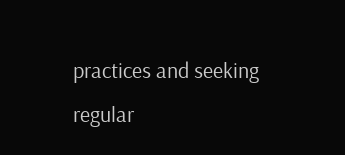practices and seeking regular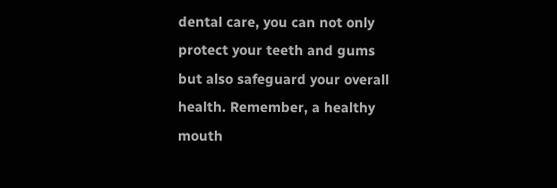dental care, you can not only protect your teeth and gums but also safeguard your overall health. Remember, a healthy mouth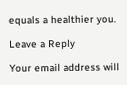equals a healthier you.

Leave a Reply

Your email address will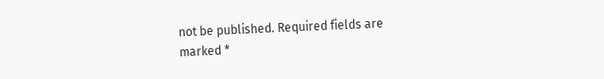not be published. Required fields are marked *